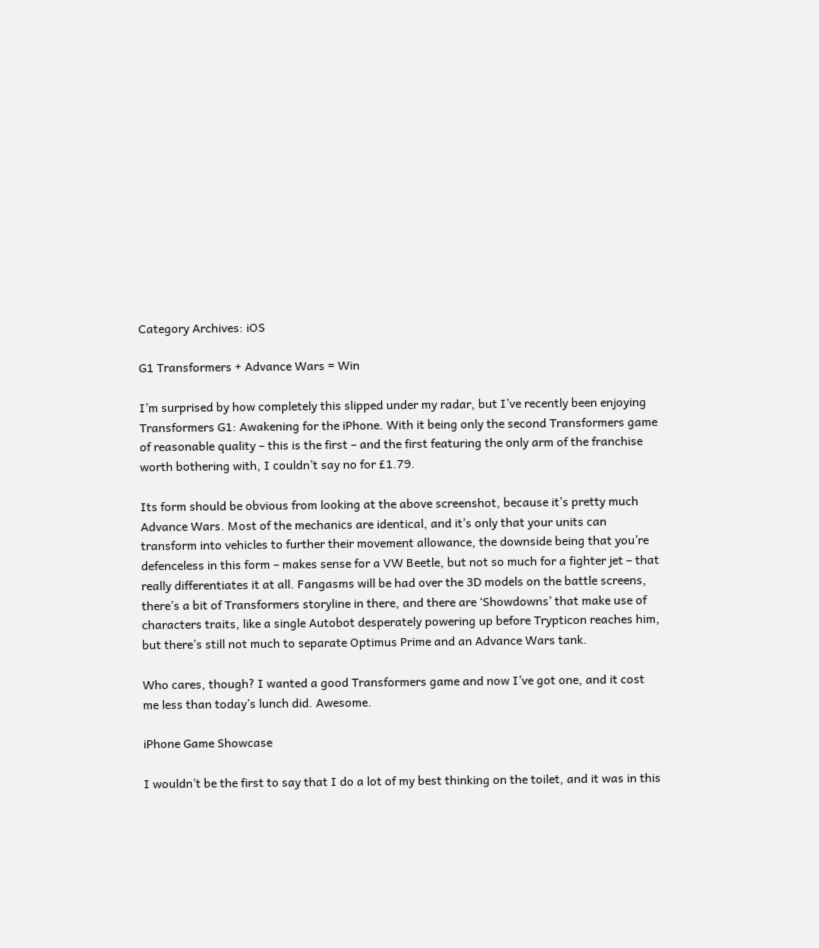Category Archives: iOS

G1 Transformers + Advance Wars = Win

I’m surprised by how completely this slipped under my radar, but I’ve recently been enjoying Transformers G1: Awakening for the iPhone. With it being only the second Transformers game of reasonable quality – this is the first – and the first featuring the only arm of the franchise worth bothering with, I couldn’t say no for £1.79.

Its form should be obvious from looking at the above screenshot, because it’s pretty much Advance Wars. Most of the mechanics are identical, and it’s only that your units can transform into vehicles to further their movement allowance, the downside being that you’re defenceless in this form – makes sense for a VW Beetle, but not so much for a fighter jet – that really differentiates it at all. Fangasms will be had over the 3D models on the battle screens, there’s a bit of Transformers storyline in there, and there are ‘Showdowns’ that make use of characters traits, like a single Autobot desperately powering up before Trypticon reaches him, but there’s still not much to separate Optimus Prime and an Advance Wars tank.

Who cares, though? I wanted a good Transformers game and now I’ve got one, and it cost me less than today’s lunch did. Awesome.

iPhone Game Showcase

I wouldn’t be the first to say that I do a lot of my best thinking on the toilet, and it was in this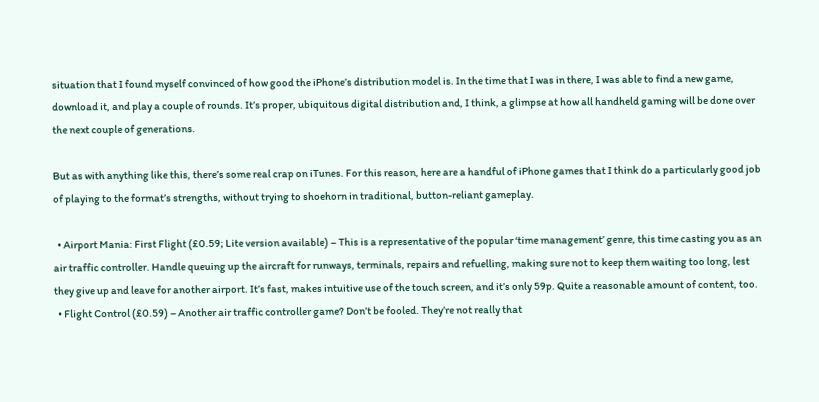situation that I found myself convinced of how good the iPhone’s distribution model is. In the time that I was in there, I was able to find a new game, download it, and play a couple of rounds. It’s proper, ubiquitous digital distribution and, I think, a glimpse at how all handheld gaming will be done over the next couple of generations.

But as with anything like this, there’s some real crap on iTunes. For this reason, here are a handful of iPhone games that I think do a particularly good job of playing to the format’s strengths, without trying to shoehorn in traditional, button-reliant gameplay.

  • Airport Mania: First Flight (£0.59; Lite version available) – This is a representative of the popular ‘time management’ genre, this time casting you as an air traffic controller. Handle queuing up the aircraft for runways, terminals, repairs and refuelling, making sure not to keep them waiting too long, lest they give up and leave for another airport. It’s fast, makes intuitive use of the touch screen, and it’s only 59p. Quite a reasonable amount of content, too.
  • Flight Control (£0.59) – Another air traffic controller game? Don’t be fooled. They’re not really that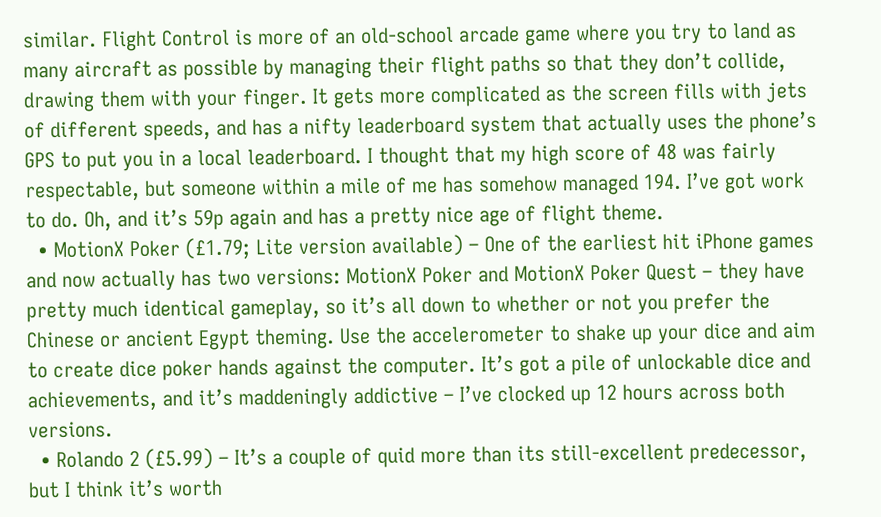similar. Flight Control is more of an old-school arcade game where you try to land as many aircraft as possible by managing their flight paths so that they don’t collide, drawing them with your finger. It gets more complicated as the screen fills with jets of different speeds, and has a nifty leaderboard system that actually uses the phone’s GPS to put you in a local leaderboard. I thought that my high score of 48 was fairly respectable, but someone within a mile of me has somehow managed 194. I’ve got work to do. Oh, and it’s 59p again and has a pretty nice age of flight theme.
  • MotionX Poker (£1.79; Lite version available) – One of the earliest hit iPhone games and now actually has two versions: MotionX Poker and MotionX Poker Quest – they have pretty much identical gameplay, so it’s all down to whether or not you prefer the Chinese or ancient Egypt theming. Use the accelerometer to shake up your dice and aim to create dice poker hands against the computer. It’s got a pile of unlockable dice and achievements, and it’s maddeningly addictive – I’ve clocked up 12 hours across both versions.
  • Rolando 2 (£5.99) – It’s a couple of quid more than its still-excellent predecessor, but I think it’s worth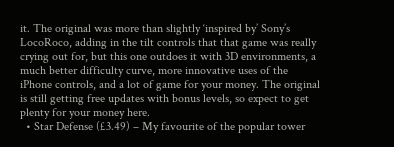it. The original was more than slightly ‘inspired by’ Sony’s LocoRoco, adding in the tilt controls that that game was really crying out for, but this one outdoes it with 3D environments, a much better difficulty curve, more innovative uses of the iPhone controls, and a lot of game for your money. The original is still getting free updates with bonus levels, so expect to get plenty for your money here.
  • Star Defense (£3.49) – My favourite of the popular tower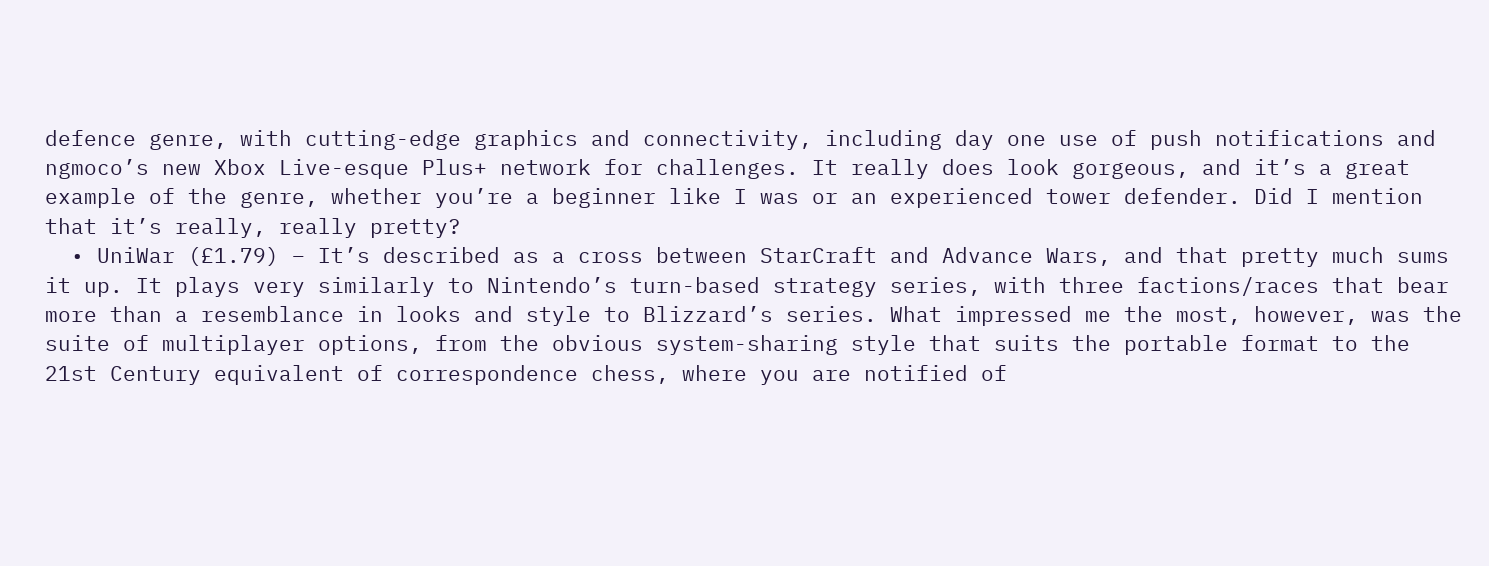defence genre, with cutting-edge graphics and connectivity, including day one use of push notifications and ngmoco’s new Xbox Live-esque Plus+ network for challenges. It really does look gorgeous, and it’s a great example of the genre, whether you’re a beginner like I was or an experienced tower defender. Did I mention that it’s really, really pretty?
  • UniWar (£1.79) – It’s described as a cross between StarCraft and Advance Wars, and that pretty much sums it up. It plays very similarly to Nintendo’s turn-based strategy series, with three factions/races that bear more than a resemblance in looks and style to Blizzard’s series. What impressed me the most, however, was the suite of multiplayer options, from the obvious system-sharing style that suits the portable format to the 21st Century equivalent of correspondence chess, where you are notified of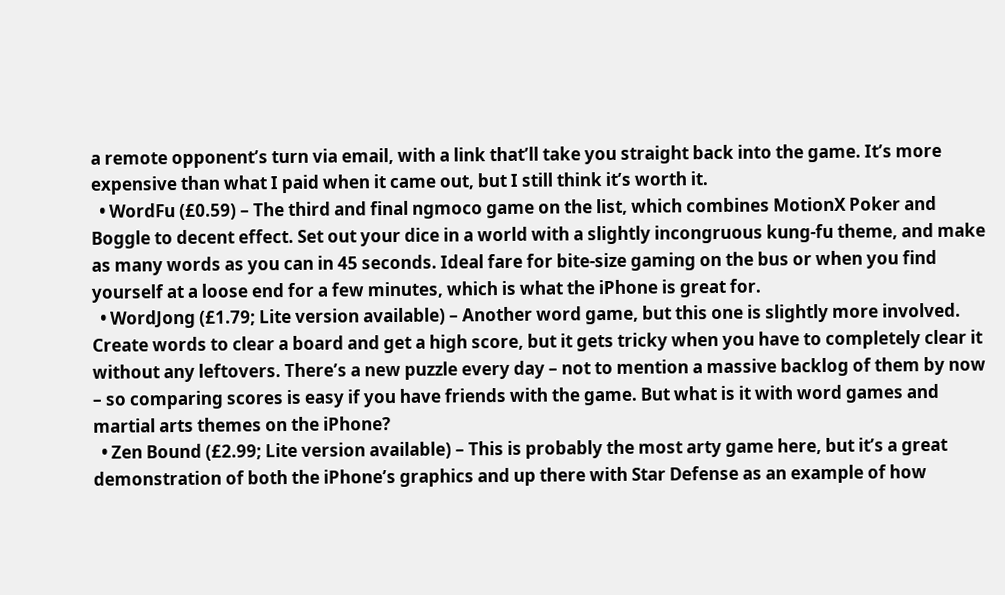a remote opponent’s turn via email, with a link that’ll take you straight back into the game. It’s more expensive than what I paid when it came out, but I still think it’s worth it.
  • WordFu (£0.59) – The third and final ngmoco game on the list, which combines MotionX Poker and Boggle to decent effect. Set out your dice in a world with a slightly incongruous kung-fu theme, and make as many words as you can in 45 seconds. Ideal fare for bite-size gaming on the bus or when you find yourself at a loose end for a few minutes, which is what the iPhone is great for.
  • WordJong (£1.79; Lite version available) – Another word game, but this one is slightly more involved. Create words to clear a board and get a high score, but it gets tricky when you have to completely clear it without any leftovers. There’s a new puzzle every day – not to mention a massive backlog of them by now – so comparing scores is easy if you have friends with the game. But what is it with word games and martial arts themes on the iPhone?
  • Zen Bound (£2.99; Lite version available) – This is probably the most arty game here, but it’s a great demonstration of both the iPhone’s graphics and up there with Star Defense as an example of how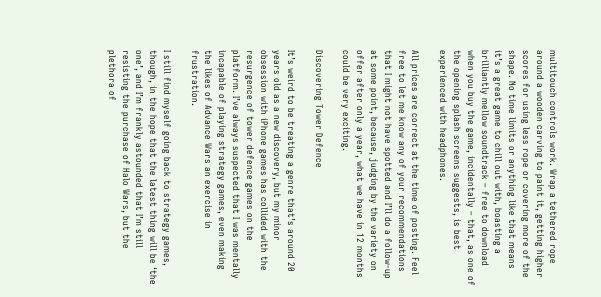multitouch controls work. Wrap a tethered rope around a wooden carving to paint it, getting higher scores for using less rope or covering more of the shape. No time limits or anything like that means it’s a great game to chill out with, boasting a brilliantly mellow soundtrack – free to download when you buy the game, incidentally – that, as one of the opening splash screens suggests, is best experienced with headphones.

All prices are correct at the time of posting. Feel free to let me know any of your recommendations that I might not have spotted and I’ll do a follow-up at some point, because, judging by the variety on offer after only a year, what we have in 12 months could be very exciting.

Discovering Tower Defence

It’s weird to be treating a genre that’s around 20 years old as a new discovery, but my minor obsession with iPhone games has collided with the resurgence of tower defence games on the platform. I’ve always suspected that I was mentally incapable of playing strategy games, even making the likes of Advance Wars an exercise in frustration.

I still find myself going back to strategy games, though, in the hope that the latest thing will be ‘the one’, and I’m frankly astounded that I’m still resisting the purchase of Halo Wars, but the plethora of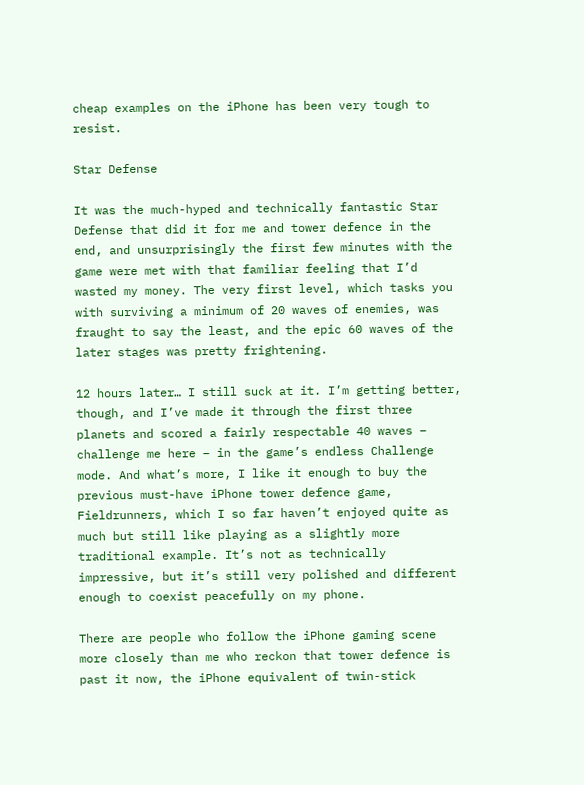cheap examples on the iPhone has been very tough to resist.

Star Defense

It was the much-hyped and technically fantastic Star Defense that did it for me and tower defence in the end, and unsurprisingly the first few minutes with the game were met with that familiar feeling that I’d wasted my money. The very first level, which tasks you with surviving a minimum of 20 waves of enemies, was fraught to say the least, and the epic 60 waves of the later stages was pretty frightening.

12 hours later… I still suck at it. I’m getting better, though, and I’ve made it through the first three planets and scored a fairly respectable 40 waves – challenge me here – in the game’s endless Challenge mode. And what’s more, I like it enough to buy the previous must-have iPhone tower defence game, Fieldrunners, which I so far haven’t enjoyed quite as much but still like playing as a slightly more traditional example. It’s not as technically impressive, but it’s still very polished and different enough to coexist peacefully on my phone.

There are people who follow the iPhone gaming scene more closely than me who reckon that tower defence is past it now, the iPhone equivalent of twin-stick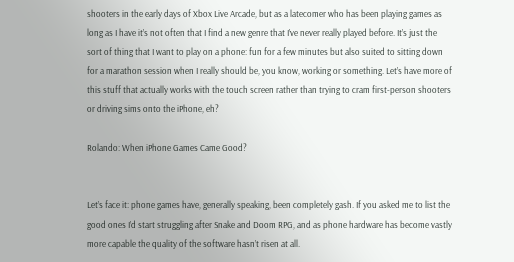shooters in the early days of Xbox Live Arcade, but as a latecomer who has been playing games as long as I have it’s not often that I find a new genre that I’ve never really played before. It’s just the sort of thing that I want to play on a phone: fun for a few minutes but also suited to sitting down for a marathon session when I really should be, you know, working or something. Let’s have more of this stuff that actually works with the touch screen rather than trying to cram first-person shooters or driving sims onto the iPhone, eh?

Rolando: When iPhone Games Came Good?


Let’s face it: phone games have, generally speaking, been completely gash. If you asked me to list the good ones I’d start struggling after Snake and Doom RPG, and as phone hardware has become vastly more capable the quality of the software hasn’t risen at all.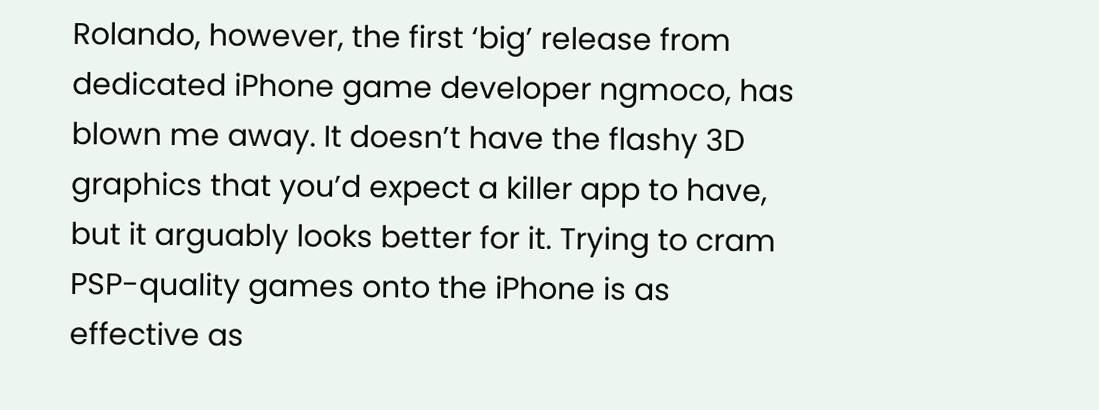Rolando, however, the first ‘big’ release from dedicated iPhone game developer ngmoco, has blown me away. It doesn’t have the flashy 3D graphics that you’d expect a killer app to have, but it arguably looks better for it. Trying to cram PSP-quality games onto the iPhone is as effective as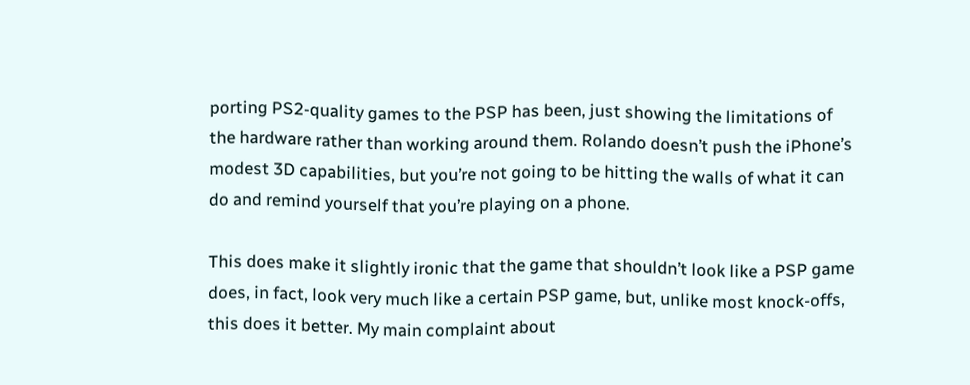porting PS2-quality games to the PSP has been, just showing the limitations of the hardware rather than working around them. Rolando doesn’t push the iPhone’s modest 3D capabilities, but you’re not going to be hitting the walls of what it can do and remind yourself that you’re playing on a phone.

This does make it slightly ironic that the game that shouldn’t look like a PSP game does, in fact, look very much like a certain PSP game, but, unlike most knock-offs, this does it better. My main complaint about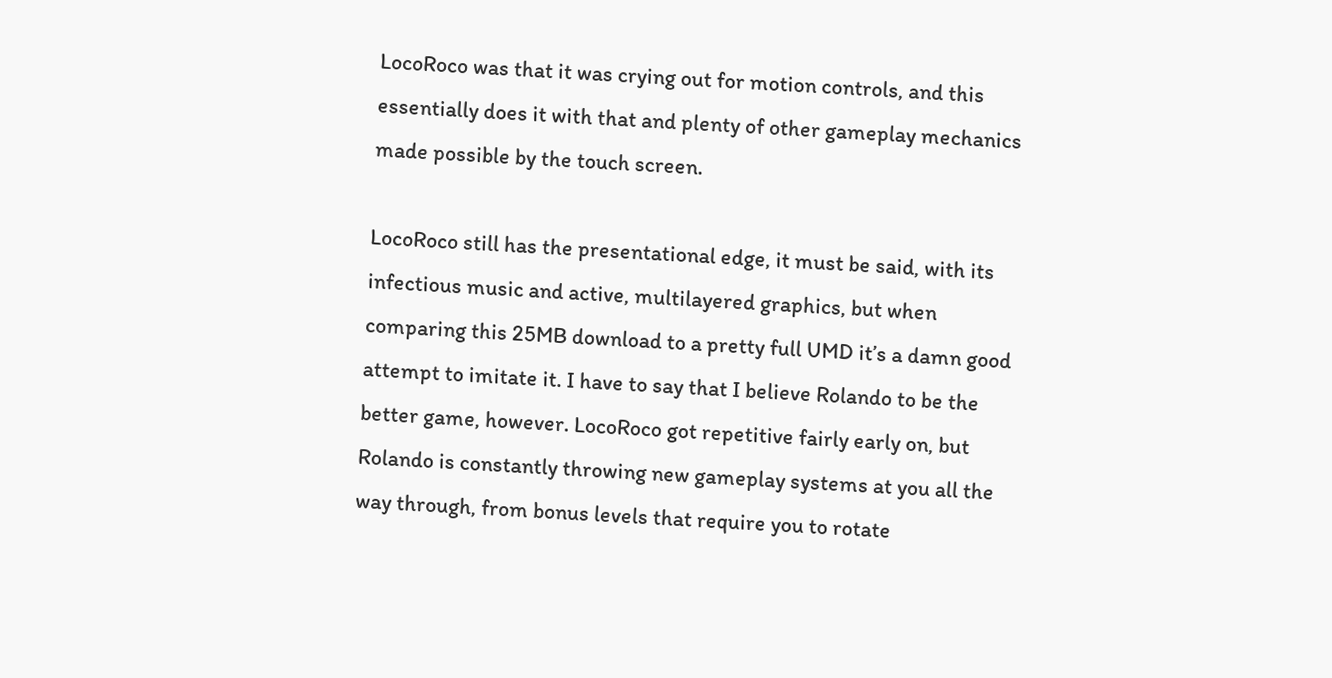LocoRoco was that it was crying out for motion controls, and this essentially does it with that and plenty of other gameplay mechanics made possible by the touch screen.

LocoRoco still has the presentational edge, it must be said, with its infectious music and active, multilayered graphics, but when comparing this 25MB download to a pretty full UMD it’s a damn good attempt to imitate it. I have to say that I believe Rolando to be the better game, however. LocoRoco got repetitive fairly early on, but Rolando is constantly throwing new gameplay systems at you all the way through, from bonus levels that require you to rotate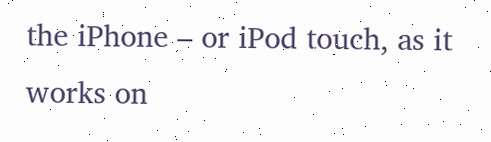the iPhone – or iPod touch, as it works on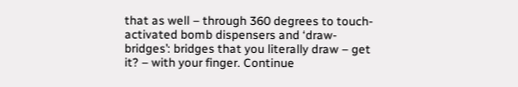that as well – through 360 degrees to touch-activated bomb dispensers and ‘draw-bridges’: bridges that you literally draw – get it? – with your finger. Continue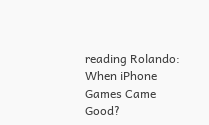reading Rolando: When iPhone Games Came Good?